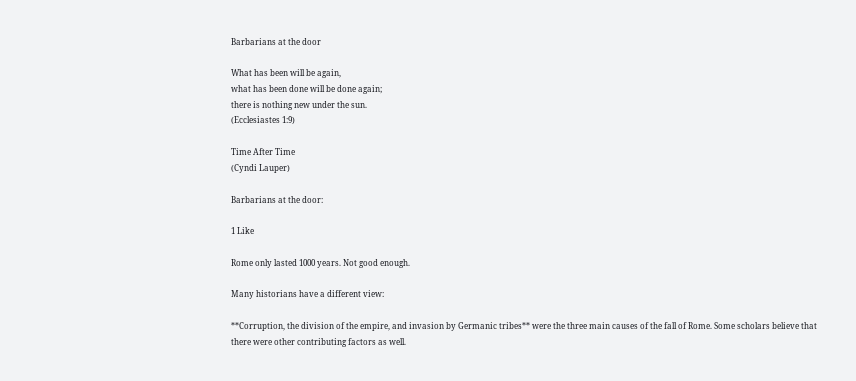Barbarians at the door

What has been will be again,
what has been done will be done again;
there is nothing new under the sun.
(Ecclesiastes 1:9)

Time After Time
(Cyndi Lauper)

Barbarians at the door:

1 Like

Rome only lasted 1000 years. Not good enough.

Many historians have a different view:

**Corruption, the division of the empire, and invasion by Germanic tribes** were the three main causes of the fall of Rome. Some scholars believe that there were other contributing factors as well.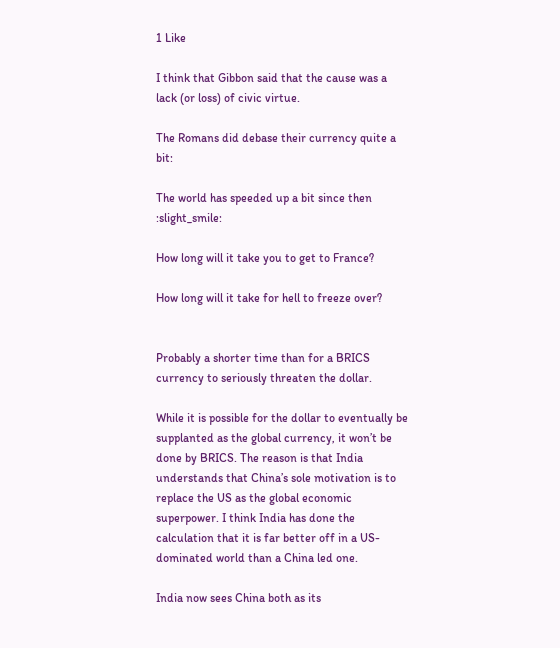1 Like

I think that Gibbon said that the cause was a lack (or loss) of civic virtue.

The Romans did debase their currency quite a bit:

The world has speeded up a bit since then :slight_smile:

How long will it take you to get to France?

How long will it take for hell to freeze over?


Probably a shorter time than for a BRICS currency to seriously threaten the dollar.

While it is possible for the dollar to eventually be supplanted as the global currency, it won’t be done by BRICS. The reason is that India understands that China’s sole motivation is to replace the US as the global economic superpower. I think India has done the calculation that it is far better off in a US-dominated world than a China led one.

India now sees China both as its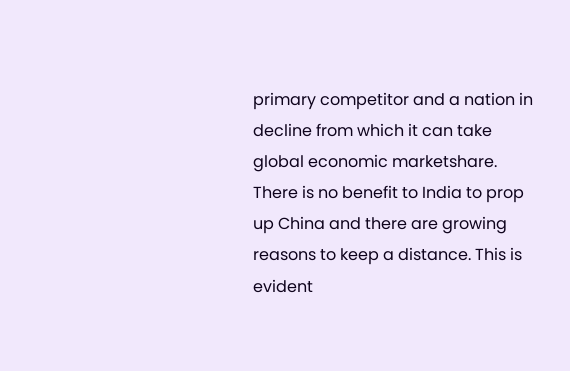primary competitor and a nation in decline from which it can take global economic marketshare. There is no benefit to India to prop up China and there are growing reasons to keep a distance. This is evident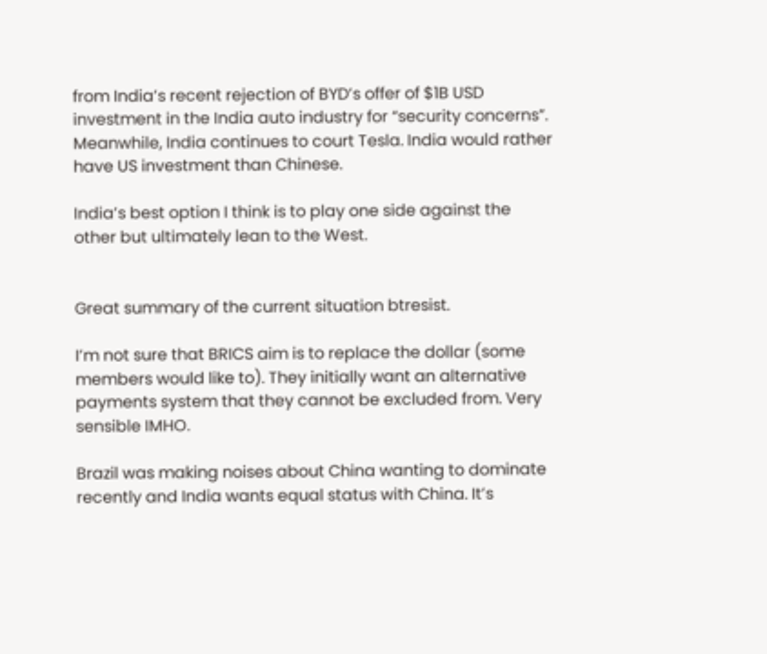from India’s recent rejection of BYD’s offer of $1B USD investment in the India auto industry for “security concerns”. Meanwhile, India continues to court Tesla. India would rather have US investment than Chinese.

India’s best option I think is to play one side against the other but ultimately lean to the West.


Great summary of the current situation btresist.

I’m not sure that BRICS aim is to replace the dollar (some members would like to). They initially want an alternative payments system that they cannot be excluded from. Very sensible IMHO.

Brazil was making noises about China wanting to dominate recently and India wants equal status with China. It’s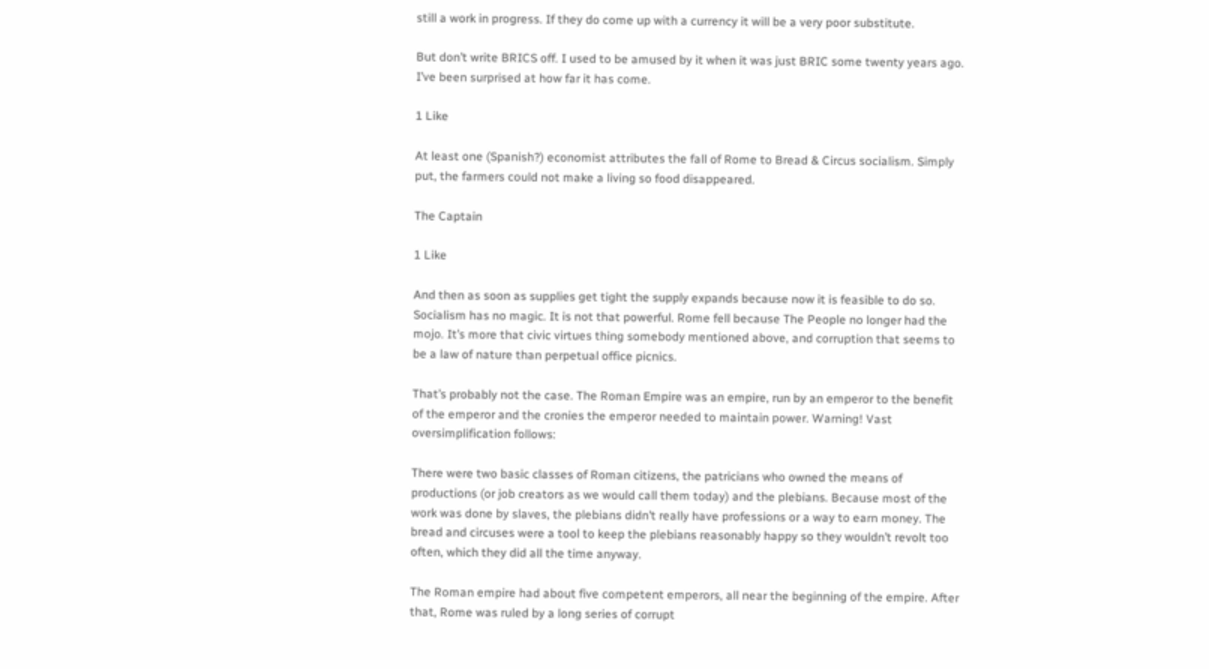still a work in progress. If they do come up with a currency it will be a very poor substitute.

But don’t write BRICS off. I used to be amused by it when it was just BRIC some twenty years ago. I’ve been surprised at how far it has come.

1 Like

At least one (Spanish?) economist attributes the fall of Rome to Bread & Circus socialism. Simply put, the farmers could not make a living so food disappeared.

The Captain

1 Like

And then as soon as supplies get tight the supply expands because now it is feasible to do so. Socialism has no magic. It is not that powerful. Rome fell because The People no longer had the mojo. It’s more that civic virtues thing somebody mentioned above, and corruption that seems to be a law of nature than perpetual office picnics.

That’s probably not the case. The Roman Empire was an empire, run by an emperor to the benefit of the emperor and the cronies the emperor needed to maintain power. Warning! Vast oversimplification follows:

There were two basic classes of Roman citizens, the patricians who owned the means of productions (or job creators as we would call them today) and the plebians. Because most of the work was done by slaves, the plebians didn’t really have professions or a way to earn money. The bread and circuses were a tool to keep the plebians reasonably happy so they wouldn’t revolt too often, which they did all the time anyway.

The Roman empire had about five competent emperors, all near the beginning of the empire. After that, Rome was ruled by a long series of corrupt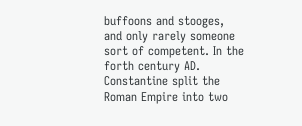buffoons and stooges, and only rarely someone sort of competent. In the forth century AD. Constantine split the Roman Empire into two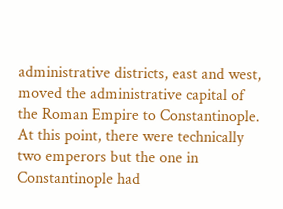administrative districts, east and west, moved the administrative capital of the Roman Empire to Constantinople. At this point, there were technically two emperors but the one in Constantinople had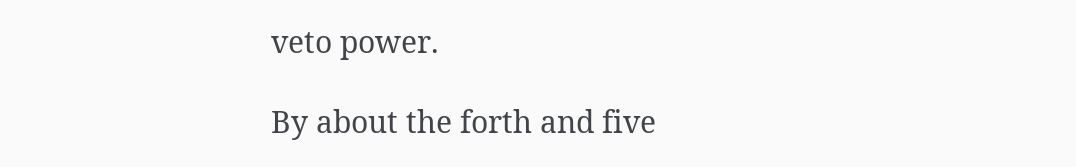veto power.

By about the forth and five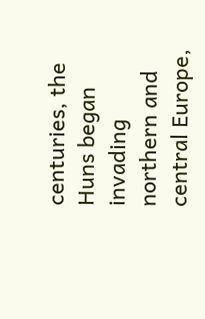centuries, the Huns began invading northern and central Europe,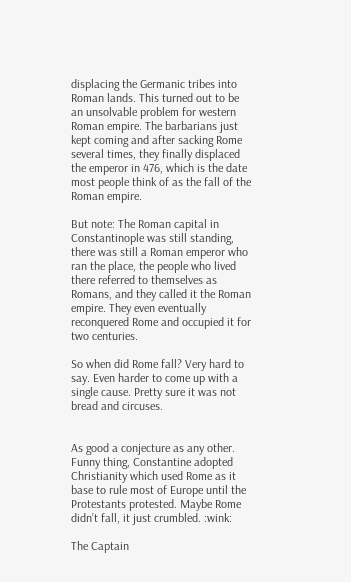displacing the Germanic tribes into Roman lands. This turned out to be an unsolvable problem for western Roman empire. The barbarians just kept coming and after sacking Rome several times, they finally displaced the emperor in 476, which is the date most people think of as the fall of the Roman empire.

But note: The Roman capital in Constantinople was still standing, there was still a Roman emperor who ran the place, the people who lived there referred to themselves as Romans, and they called it the Roman empire. They even eventually reconquered Rome and occupied it for two centuries.

So when did Rome fall? Very hard to say. Even harder to come up with a single cause. Pretty sure it was not bread and circuses.


As good a conjecture as any other. Funny thing, Constantine adopted Christianity which used Rome as it base to rule most of Europe until the Protestants protested. Maybe Rome didn’t fall, it just crumbled. :wink:

The Captain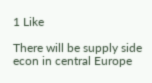1 Like

There will be supply side econ in central Europe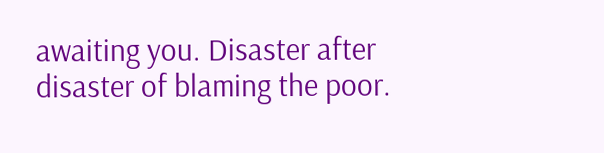awaiting you. Disaster after disaster of blaming the poor.